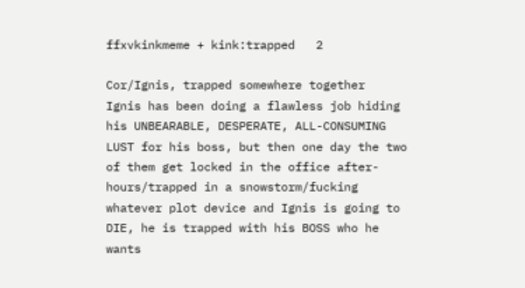ffxvkinkmeme + kink:trapped   2

Cor/Ignis, trapped somewhere together
Ignis has been doing a flawless job hiding his UNBEARABLE, DESPERATE, ALL-CONSUMING LUST for his boss, but then one day the two of them get locked in the office after-hours/trapped in a snowstorm/fucking whatever plot device and Ignis is going to DIE, he is trapped with his BOSS who he wants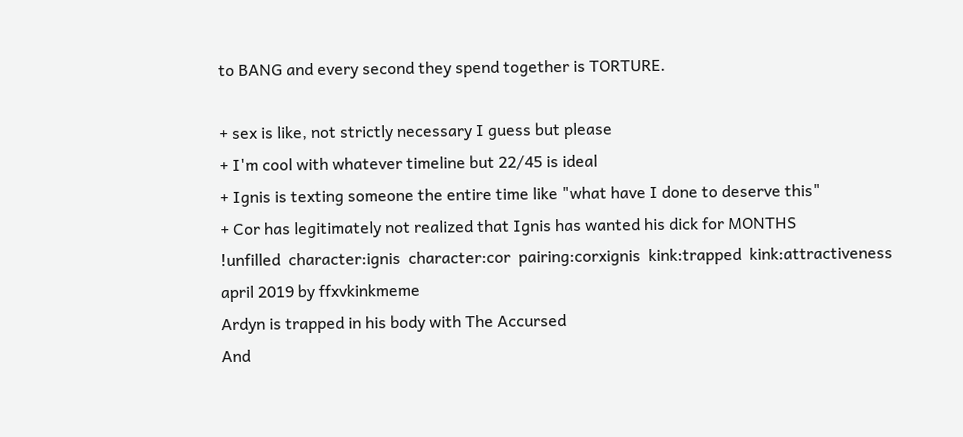to BANG and every second they spend together is TORTURE.

+ sex is like, not strictly necessary I guess but please
+ I'm cool with whatever timeline but 22/45 is ideal
+ Ignis is texting someone the entire time like "what have I done to deserve this"
+ Cor has legitimately not realized that Ignis has wanted his dick for MONTHS
!unfilled  character:ignis  character:cor  pairing:corxignis  kink:trapped  kink:attractiveness
april 2019 by ffxvkinkmeme
Ardyn is trapped in his body with The Accursed
And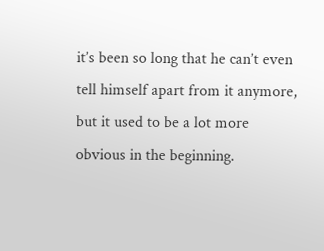it’s been so long that he can’t even tell himself apart from it anymore, but it used to be a lot more obvious in the beginning.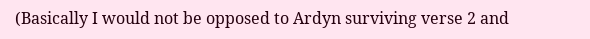(Basically I would not be opposed to Ardyn surviving verse 2 and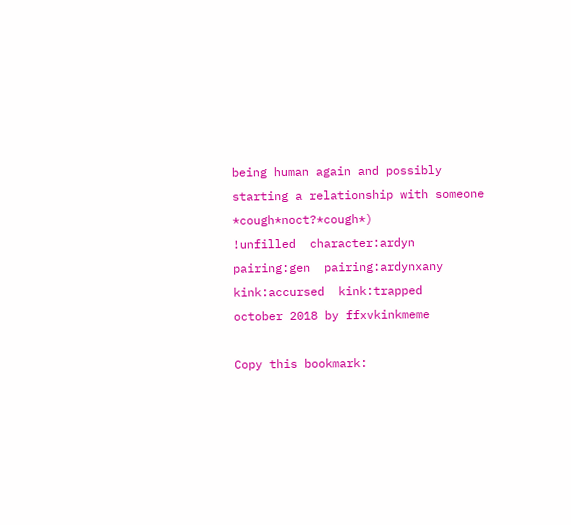being human again and possibly starting a relationship with someone *cough*noct?*cough*)
!unfilled  character:ardyn  pairing:gen  pairing:ardynxany  kink:accursed  kink:trapped
october 2018 by ffxvkinkmeme

Copy this bookmark: